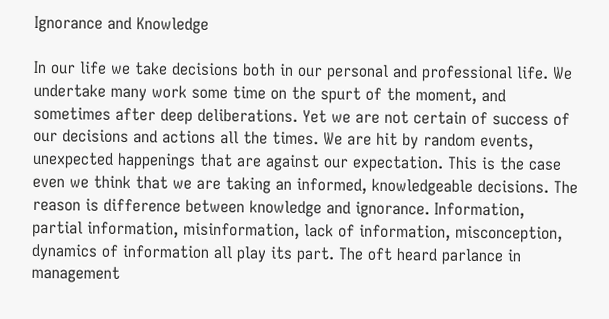Ignorance and Knowledge

In our life we take decisions both in our personal and professional life. We undertake many work some time on the spurt of the moment, and sometimes after deep deliberations. Yet we are not certain of success of our decisions and actions all the times. We are hit by random events, unexpected happenings that are against our expectation. This is the case even we think that we are taking an informed, knowledgeable decisions. The reason is difference between knowledge and ignorance. Information, partial information, misinformation, lack of information, misconception, dynamics of information all play its part. The oft heard parlance in management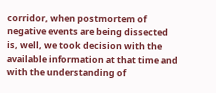corridor, when postmortem of negative events are being dissected is, well, we took decision with the available information at that time and with the understanding of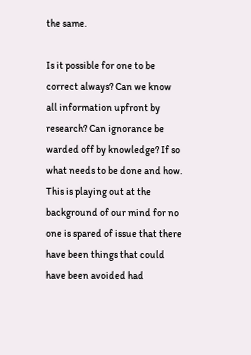the same.

Is it possible for one to be correct always? Can we know all information upfront by research? Can ignorance be warded off by knowledge? If so what needs to be done and how.   This is playing out at the background of our mind for no one is spared of issue that there have been things that could have been avoided had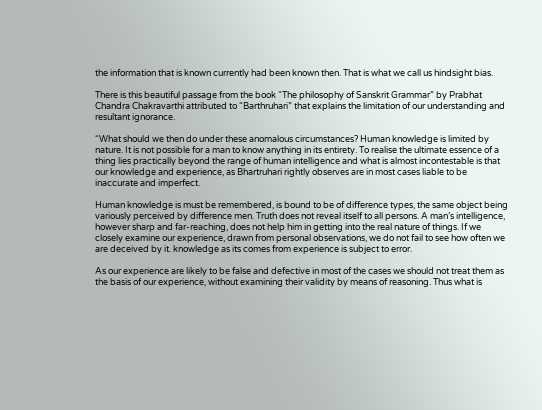the information that is known currently had been known then. That is what we call us hindsight bias.

There is this beautiful passage from the book “The philosophy of Sanskrit Grammar” by Prabhat Chandra Chakravarthi attributed to “Barthruhari” that explains the limitation of our understanding and resultant ignorance.

“What should we then do under these anomalous circumstances? Human knowledge is limited by nature. It is not possible for a man to know anything in its entirety. To realise the ultimate essence of a thing lies practically beyond the range of human intelligence and what is almost incontestable is that our knowledge and experience, as Bhartruhari rightly observes are in most cases liable to be inaccurate and imperfect.

Human knowledge is must be remembered, is bound to be of difference types, the same object being variously perceived by difference men. Truth does not reveal itself to all persons. A man’s intelligence, however sharp and far-reaching, does not help him in getting into the real nature of things. If we closely examine our experience, drawn from personal observations, we do not fail to see how often we are deceived by it. knowledge as its comes from experience is subject to error.

As our experience are likely to be false and defective in most of the cases we should not treat them as the basis of our experience, without examining their validity by means of reasoning. Thus what is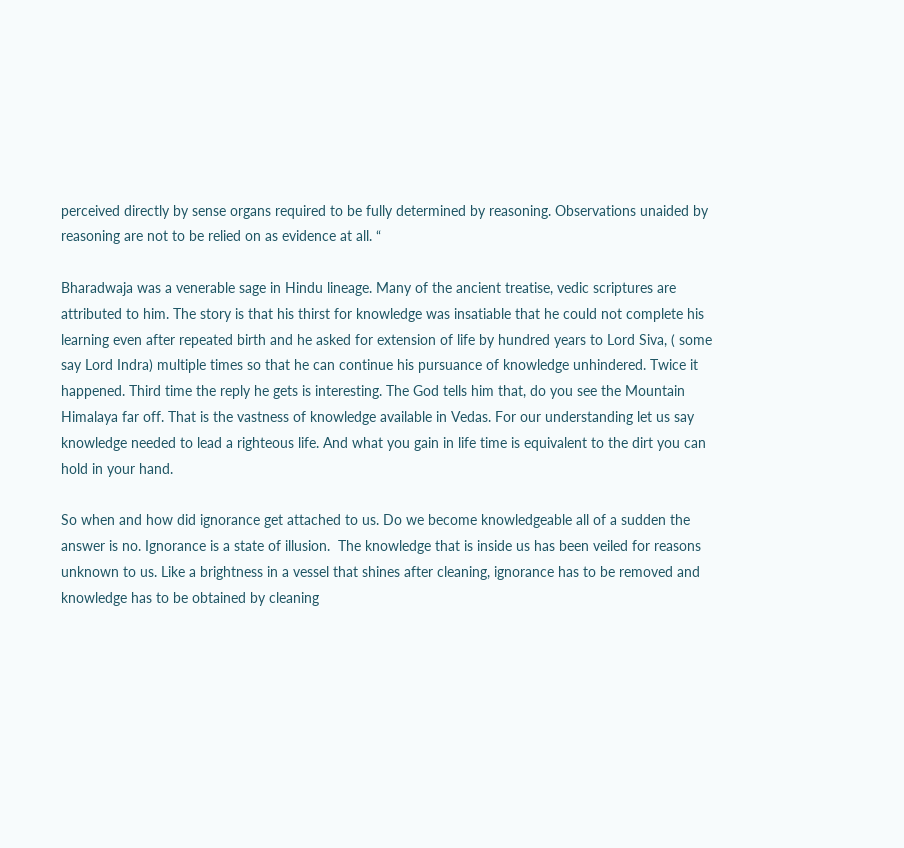perceived directly by sense organs required to be fully determined by reasoning. Observations unaided by reasoning are not to be relied on as evidence at all. “

Bharadwaja was a venerable sage in Hindu lineage. Many of the ancient treatise, vedic scriptures are attributed to him. The story is that his thirst for knowledge was insatiable that he could not complete his learning even after repeated birth and he asked for extension of life by hundred years to Lord Siva, ( some say Lord Indra) multiple times so that he can continue his pursuance of knowledge unhindered. Twice it happened. Third time the reply he gets is interesting. The God tells him that, do you see the Mountain Himalaya far off. That is the vastness of knowledge available in Vedas. For our understanding let us say knowledge needed to lead a righteous life. And what you gain in life time is equivalent to the dirt you can hold in your hand.

So when and how did ignorance get attached to us. Do we become knowledgeable all of a sudden the answer is no. Ignorance is a state of illusion.  The knowledge that is inside us has been veiled for reasons unknown to us. Like a brightness in a vessel that shines after cleaning, ignorance has to be removed and knowledge has to be obtained by cleaning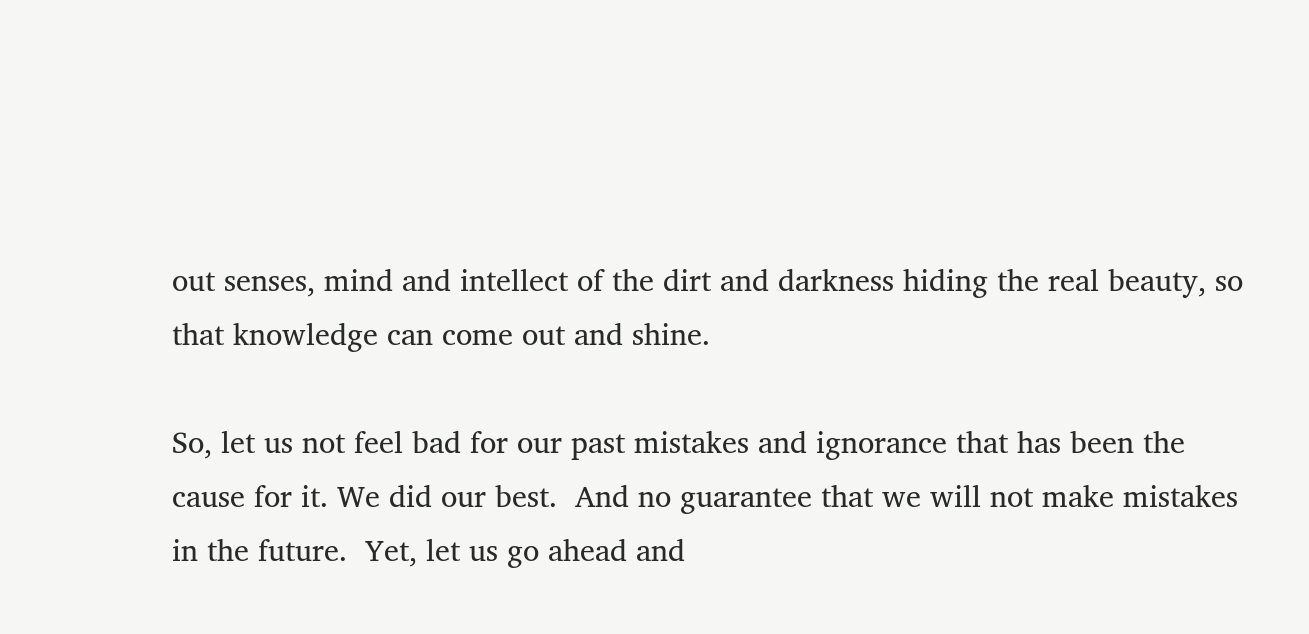out senses, mind and intellect of the dirt and darkness hiding the real beauty, so that knowledge can come out and shine.

So, let us not feel bad for our past mistakes and ignorance that has been the cause for it. We did our best.  And no guarantee that we will not make mistakes in the future.  Yet, let us go ahead and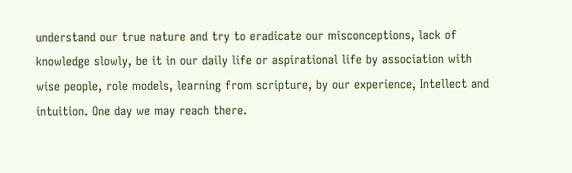understand our true nature and try to eradicate our misconceptions, lack of knowledge slowly, be it in our daily life or aspirational life by association with wise people, role models, learning from scripture, by our experience, Intellect and intuition. One day we may reach there.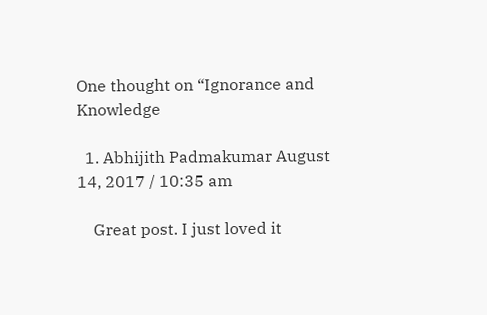One thought on “Ignorance and Knowledge

  1. Abhijith Padmakumar August 14, 2017 / 10:35 am

    Great post. I just loved it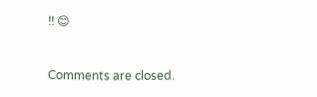!! 😊


Comments are closed.